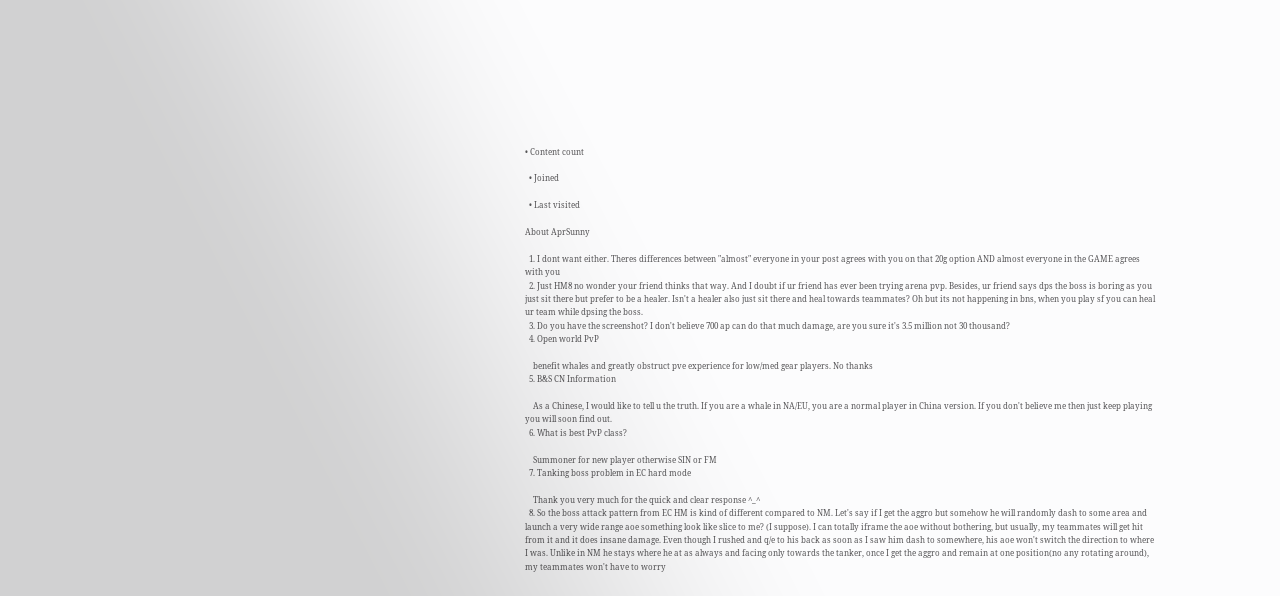• Content count

  • Joined

  • Last visited

About AprSunny

  1. I dont want either. Theres differences between "almost" everyone in your post agrees with you on that 20g option AND almost everyone in the GAME agrees with you
  2. Just HM8 no wonder your friend thinks that way. And I doubt if ur friend has ever been trying arena pvp. Besides, ur friend says dps the boss is boring as you just sit there but prefer to be a healer. Isn't a healer also just sit there and heal towards teammates? Oh but its not happening in bns, when you play sf you can heal ur team while dpsing the boss.
  3. Do you have the screenshot? I don't believe 700 ap can do that much damage, are you sure it's 3.5 million not 30 thousand?
  4. Open world PvP

    benefit whales and greatly obstruct pve experience for low/med gear players. No thanks
  5. B&S CN Information

    As a Chinese, I would like to tell u the truth. If you are a whale in NA/EU, you are a normal player in China version. If you don't believe me then just keep playing you will soon find out.
  6. What is best PvP class?

    Summoner for new player otherwise SIN or FM
  7. Tanking boss problem in EC hard mode

    Thank you very much for the quick and clear response ^_^
  8. So the boss attack pattern from EC HM is kind of different compared to NM. Let's say if I get the aggro but somehow he will randomly dash to some area and launch a very wide range aoe something look like slice to me? (I suppose). I can totally iframe the aoe without bothering, but usually, my teammates will get hit from it and it does insane damage. Even though I rushed and q/e to his back as soon as I saw him dash to somewhere, his aoe won't switch the direction to where I was. Unlike in NM he stays where he at as always and facing only towards the tanker, once I get the aggro and remain at one position(no any rotating around), my teammates won't have to worry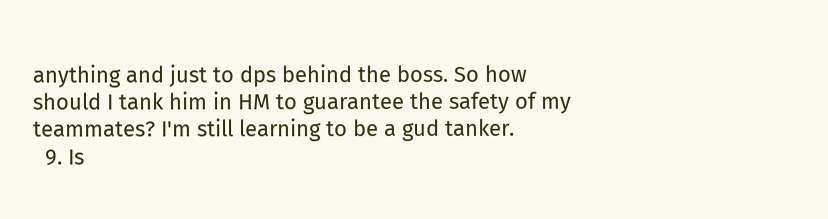anything and just to dps behind the boss. So how should I tank him in HM to guarantee the safety of my teammates? I'm still learning to be a gud tanker.
  9. Is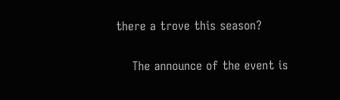there a trove this season?

    The announce of the event is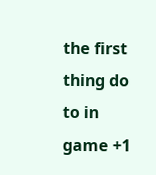the first thing do to in game +1